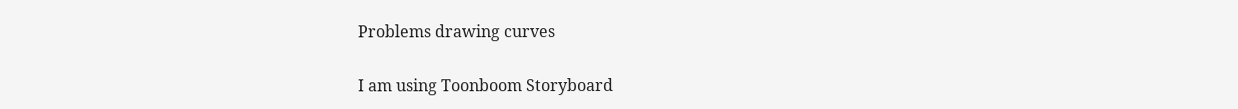Problems drawing curves

I am using Toonboom Storyboard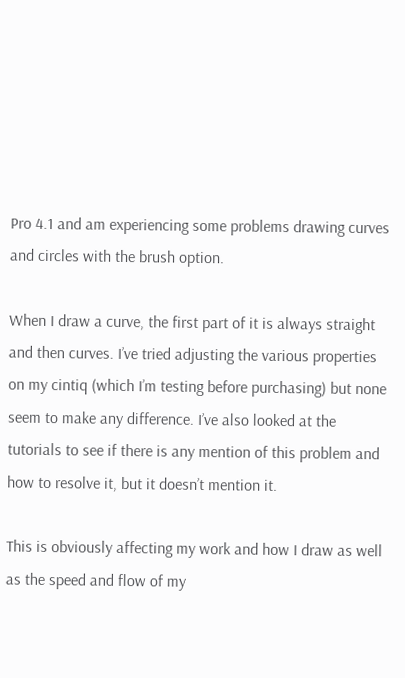Pro 4.1 and am experiencing some problems drawing curves and circles with the brush option.

When I draw a curve, the first part of it is always straight and then curves. I’ve tried adjusting the various properties on my cintiq (which I’m testing before purchasing) but none seem to make any difference. I’ve also looked at the tutorials to see if there is any mention of this problem and how to resolve it, but it doesn’t mention it.

This is obviously affecting my work and how I draw as well as the speed and flow of my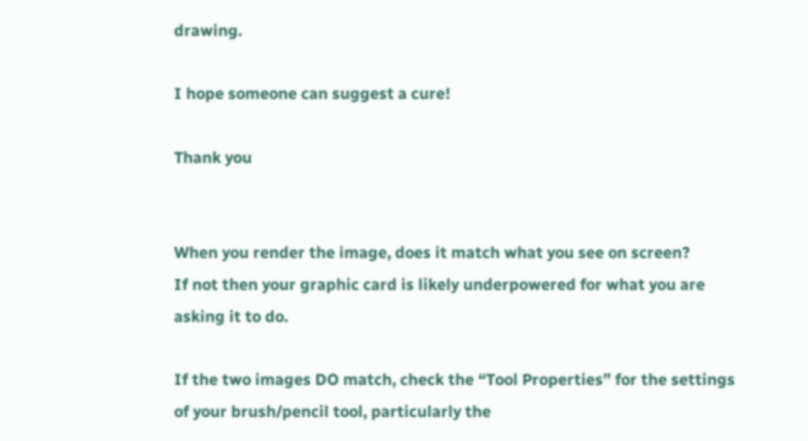drawing.

I hope someone can suggest a cure!

Thank you


When you render the image, does it match what you see on screen?
If not then your graphic card is likely underpowered for what you are
asking it to do.

If the two images DO match, check the “Tool Properties” for the settings
of your brush/pencil tool, particularly the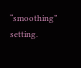“smoothing” setting.